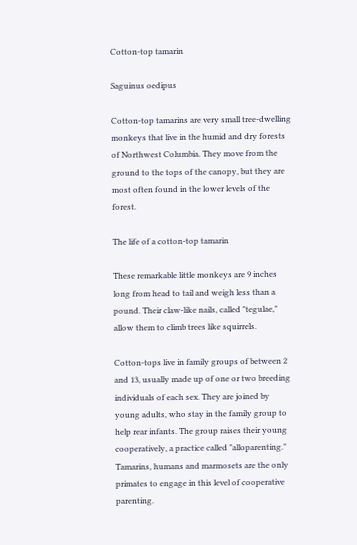Cotton-top tamarin

Saguinus oedipus

Cotton-top tamarins are very small tree-dwelling monkeys that live in the humid and dry forests of Northwest Columbia. They move from the ground to the tops of the canopy, but they are most often found in the lower levels of the forest.

The life of a cotton-top tamarin

These remarkable little monkeys are 9 inches long from head to tail and weigh less than a pound. Their claw-like nails, called "tegulae," allow them to climb trees like squirrels.

Cotton-tops live in family groups of between 2 and 13, usually made up of one or two breeding individuals of each sex. They are joined by young adults, who stay in the family group to help rear infants. The group raises their young cooperatively, a practice called "alloparenting." Tamarins, humans and marmosets are the only primates to engage in this level of cooperative parenting.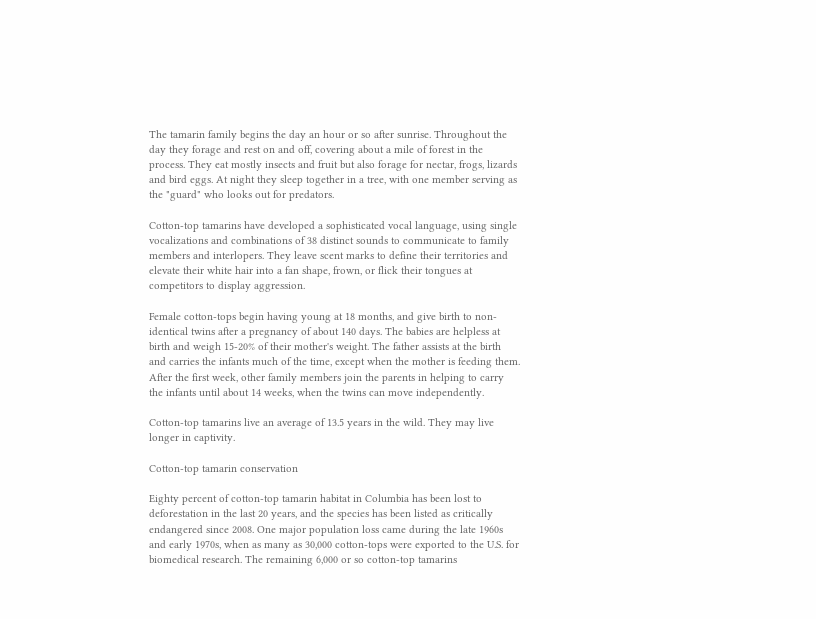The tamarin family begins the day an hour or so after sunrise. Throughout the day they forage and rest on and off, covering about a mile of forest in the process. They eat mostly insects and fruit but also forage for nectar, frogs, lizards and bird eggs. At night they sleep together in a tree, with one member serving as the "guard" who looks out for predators.

Cotton-top tamarins have developed a sophisticated vocal language, using single vocalizations and combinations of 38 distinct sounds to communicate to family members and interlopers. They leave scent marks to define their territories and elevate their white hair into a fan shape, frown, or flick their tongues at competitors to display aggression.

Female cotton-tops begin having young at 18 months, and give birth to non-identical twins after a pregnancy of about 140 days. The babies are helpless at birth and weigh 15-20% of their mother's weight. The father assists at the birth and carries the infants much of the time, except when the mother is feeding them. After the first week, other family members join the parents in helping to carry the infants until about 14 weeks, when the twins can move independently.

Cotton-top tamarins live an average of 13.5 years in the wild. They may live longer in captivity.

Cotton-top tamarin conservation

Eighty percent of cotton-top tamarin habitat in Columbia has been lost to deforestation in the last 20 years, and the species has been listed as critically endangered since 2008. One major population loss came during the late 1960s and early 1970s, when as many as 30,000 cotton-tops were exported to the U.S. for biomedical research. The remaining 6,000 or so cotton-top tamarins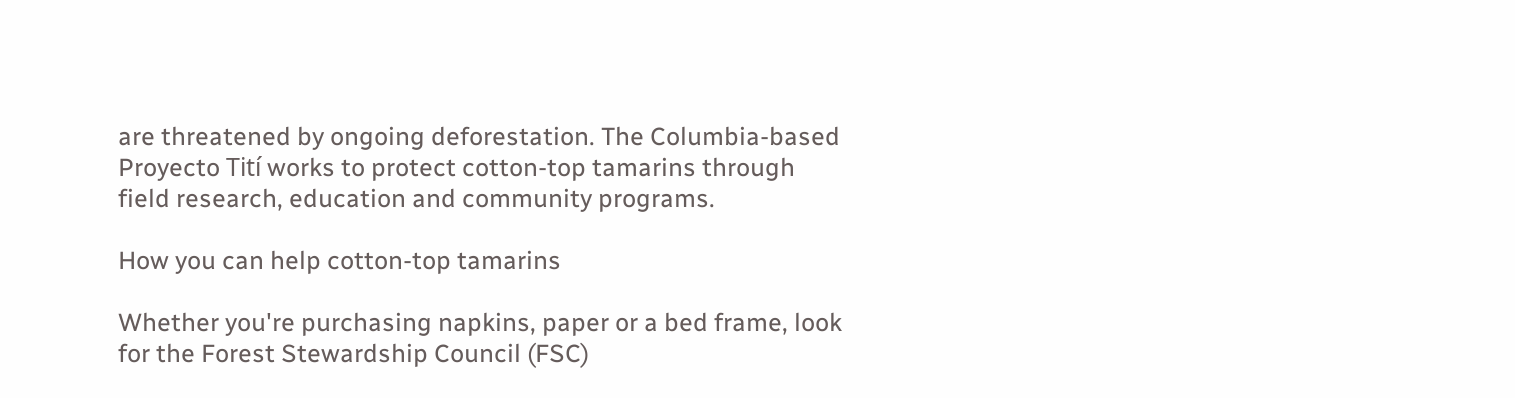are threatened by ongoing deforestation. The Columbia-based Proyecto Tití works to protect cotton-top tamarins through field research, education and community programs.

How you can help cotton-top tamarins

Whether you're purchasing napkins, paper or a bed frame, look for the Forest Stewardship Council (FSC)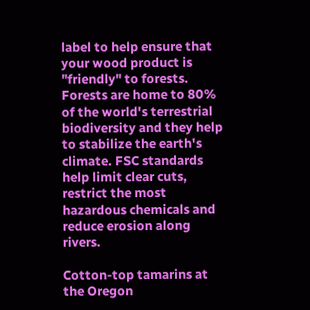label to help ensure that your wood product is "friendly" to forests. Forests are home to 80% of the world's terrestrial biodiversity and they help to stabilize the earth's climate. FSC standards help limit clear cuts, restrict the most hazardous chemicals and reduce erosion along rivers.

Cotton-top tamarins at the Oregon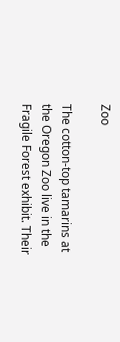Zoo

The cotton-top tamarins at the Oregon Zoo live in the Fragile Forest exhibit. Their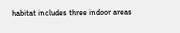habitat includes three indoor areas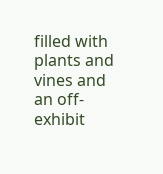filled with plants and vines and an off-exhibit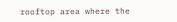rooftop area where the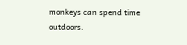monkeys can spend time outdoors.